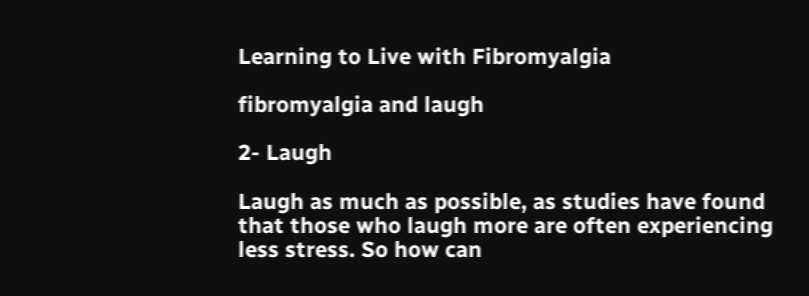Learning to Live with Fibromyalgia

fibromyalgia and laugh

2- Laugh

Laugh as much as possible, as studies have found that those who laugh more are often experiencing less stress. So how can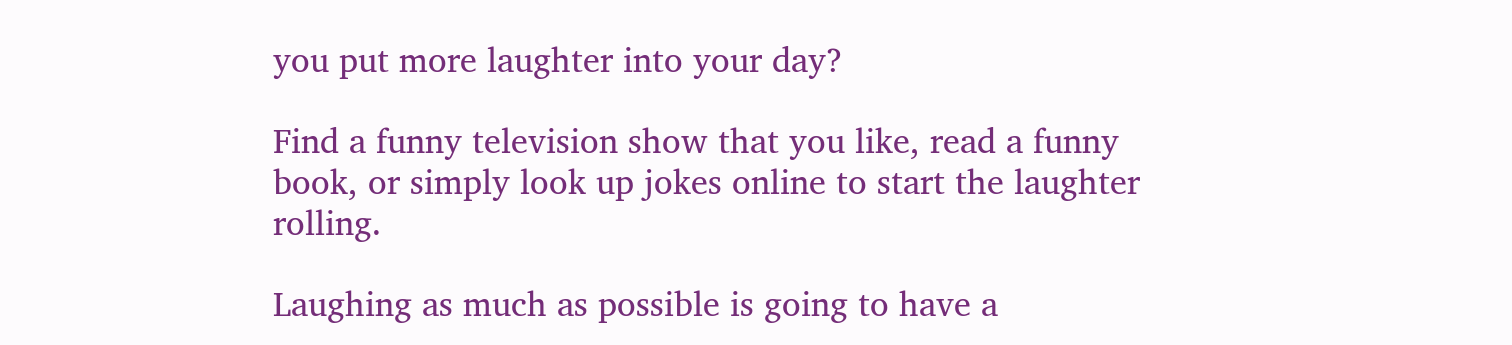you put more laughter into your day?

Find a funny television show that you like, read a funny book, or simply look up jokes online to start the laughter rolling.

Laughing as much as possible is going to have a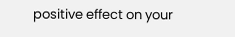positive effect on your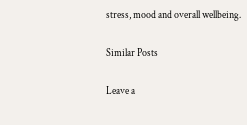stress, mood and overall wellbeing.

Similar Posts

Leave a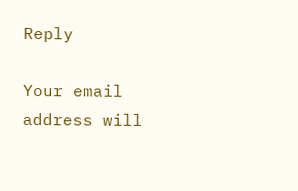Reply

Your email address will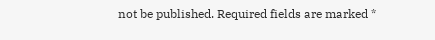not be published. Required fields are marked *